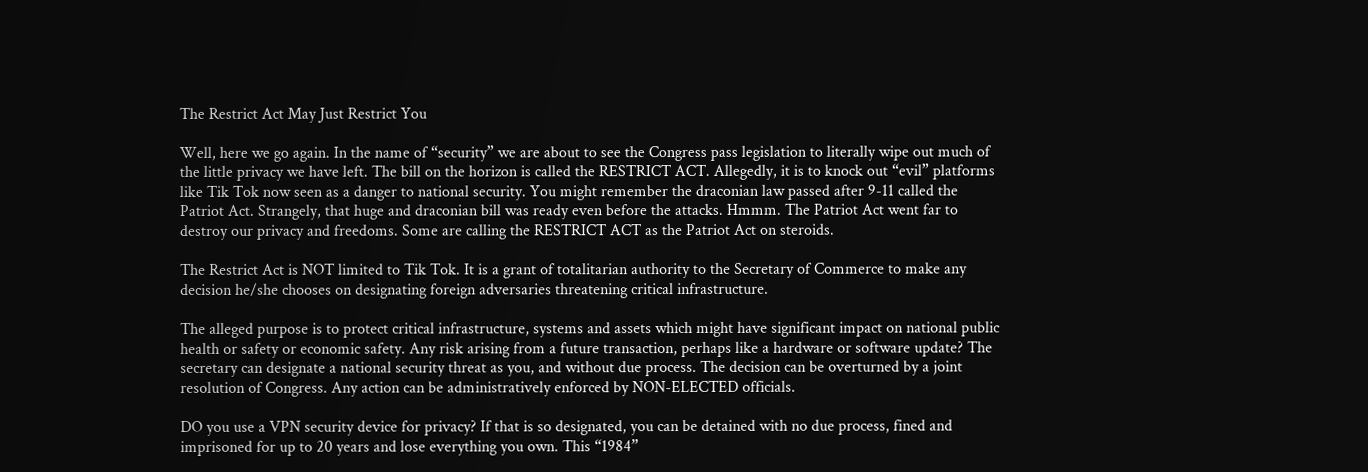The Restrict Act May Just Restrict You

Well, here we go again. In the name of “security” we are about to see the Congress pass legislation to literally wipe out much of the little privacy we have left. The bill on the horizon is called the RESTRICT ACT. Allegedly, it is to knock out “evil” platforms like Tik Tok now seen as a danger to national security. You might remember the draconian law passed after 9-11 called the Patriot Act. Strangely, that huge and draconian bill was ready even before the attacks. Hmmm. The Patriot Act went far to destroy our privacy and freedoms. Some are calling the RESTRICT ACT as the Patriot Act on steroids.

The Restrict Act is NOT limited to Tik Tok. It is a grant of totalitarian authority to the Secretary of Commerce to make any decision he/she chooses on designating foreign adversaries threatening critical infrastructure.

The alleged purpose is to protect critical infrastructure, systems and assets which might have significant impact on national public health or safety or economic safety. Any risk arising from a future transaction, perhaps like a hardware or software update? The secretary can designate a national security threat as you, and without due process. The decision can be overturned by a joint resolution of Congress. Any action can be administratively enforced by NON-ELECTED officials.

DO you use a VPN security device for privacy? If that is so designated, you can be detained with no due process, fined and imprisoned for up to 20 years and lose everything you own. This “1984”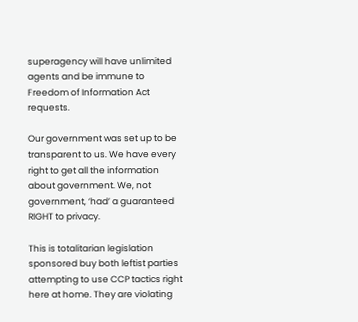superagency will have unlimited agents and be immune to Freedom of Information Act requests.

Our government was set up to be transparent to us. We have every right to get all the information about government. We, not government, ‘had’ a guaranteed RIGHT to privacy.

This is totalitarian legislation sponsored buy both leftist parties attempting to use CCP tactics right here at home. They are violating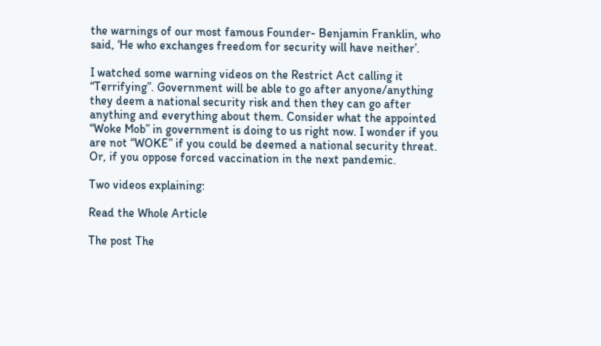the warnings of our most famous Founder- Benjamin Franklin, who said, ‘He who exchanges freedom for security will have neither’.

I watched some warning videos on the Restrict Act calling it “Terrifying”. Government will be able to go after anyone/anything they deem a national security risk and then they can go after anything and everything about them. Consider what the appointed “Woke Mob” in government is doing to us right now. I wonder if you are not “WOKE” if you could be deemed a national security threat. Or, if you oppose forced vaccination in the next pandemic.

Two videos explaining:

Read the Whole Article

The post The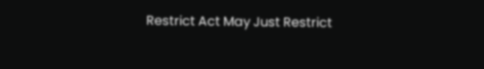Restrict Act May Just Restrict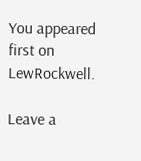You appeared first on LewRockwell.

Leave a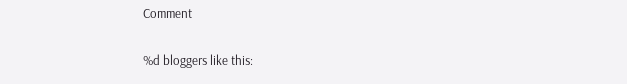Comment

%d bloggers like this: